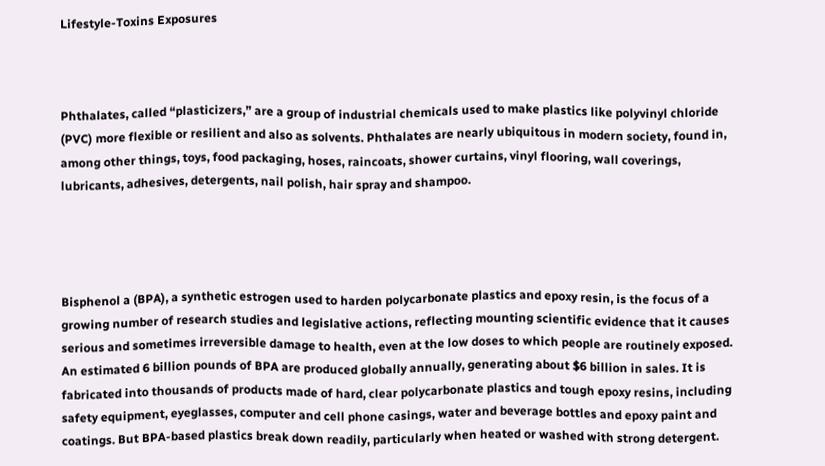Lifestyle-Toxins Exposures



Phthalates, called “plasticizers,” are a group of industrial chemicals used to make plastics like polyvinyl chloride (PVC) more flexible or resilient and also as solvents. Phthalates are nearly ubiquitous in modern society, found in, among other things, toys, food packaging, hoses, raincoats, shower curtains, vinyl flooring, wall coverings, lubricants, adhesives, detergents, nail polish, hair spray and shampoo.




Bisphenol a (BPA), a synthetic estrogen used to harden polycarbonate plastics and epoxy resin, is the focus of a growing number of research studies and legislative actions, reflecting mounting scientific evidence that it causes serious and sometimes irreversible damage to health, even at the low doses to which people are routinely exposed. An estimated 6 billion pounds of BPA are produced globally annually, generating about $6 billion in sales. It is fabricated into thousands of products made of hard, clear polycarbonate plastics and tough epoxy resins, including safety equipment, eyeglasses, computer and cell phone casings, water and beverage bottles and epoxy paint and coatings. But BPA-based plastics break down readily, particularly when heated or washed with strong detergent.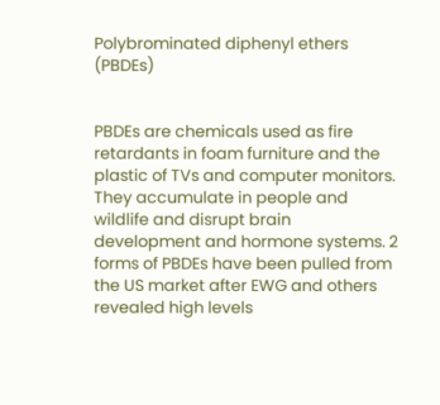Polybrominated diphenyl ethers (PBDEs)


PBDEs are chemicals used as fire retardants in foam furniture and the plastic of TVs and computer monitors. They accumulate in people and wildlife and disrupt brain development and hormone systems. 2 forms of PBDEs have been pulled from the US market after EWG and others revealed high levels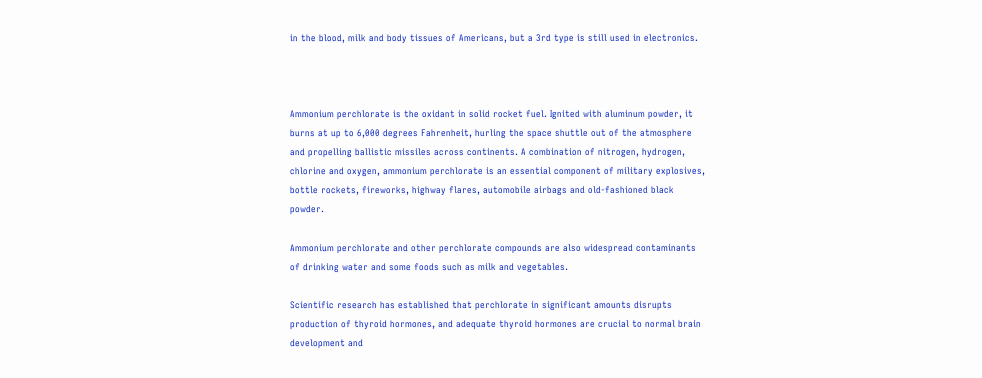in the blood, milk and body tissues of Americans, but a 3rd type is still used in electronics.



Ammonium perchlorate is the oxidant in solid rocket fuel. Ignited with aluminum powder, it burns at up to 6,000 degrees Fahrenheit, hurling the space shuttle out of the atmosphere and propelling ballistic missiles across continents. A combination of nitrogen, hydrogen, chlorine and oxygen, ammonium perchlorate is an essential component of military explosives, bottle rockets, fireworks, highway flares, automobile airbags and old-fashioned black powder.

Ammonium perchlorate and other perchlorate compounds are also widespread contaminants of drinking water and some foods such as milk and vegetables.

Scientific research has established that perchlorate in significant amounts disrupts production of thyroid hormones, and adequate thyroid hormones are crucial to normal brain development and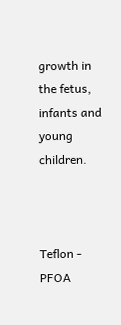growth in the fetus, infants and young children.



Teflon - PFOA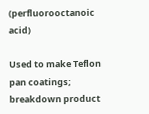(perfluorooctanoic acid)

Used to make Teflon pan coatings; breakdown product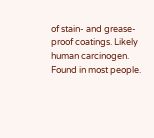of stain- and grease-proof coatings. Likely human carcinogen. Found in most people.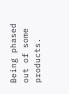Being phased out of some products.